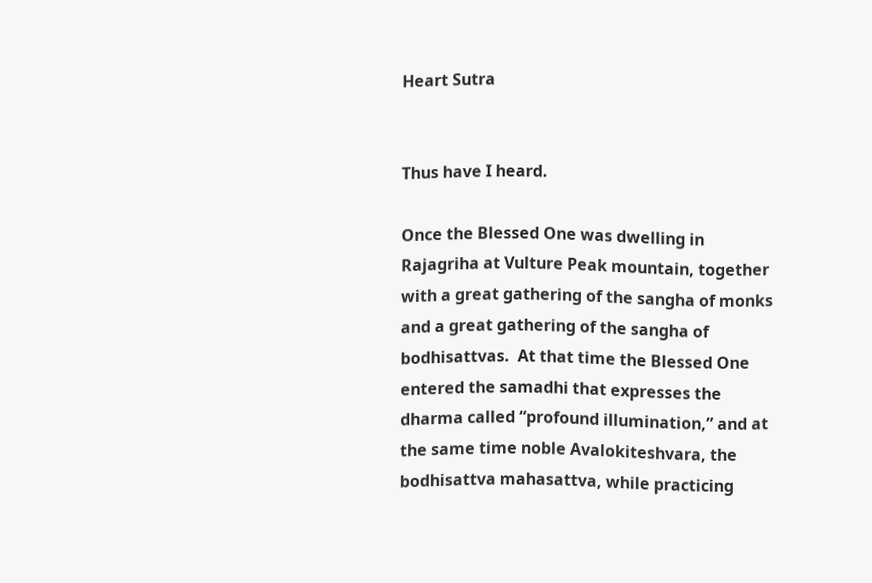Heart Sutra


Thus have I heard.

Once the Blessed One was dwelling in Rajagriha at Vulture Peak mountain, together with a great gathering of the sangha of monks and a great gathering of the sangha of bodhisattvas.  At that time the Blessed One entered the samadhi that expresses the dharma called “profound illumination,” and at the same time noble Avalokiteshvara, the bodhisattva mahasattva, while practicing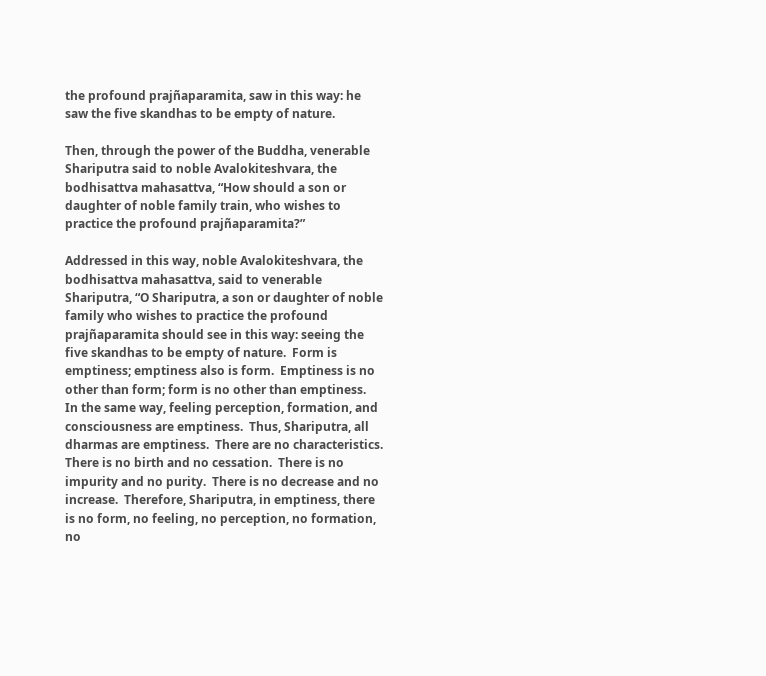the profound prajñaparamita, saw in this way: he saw the five skandhas to be empty of nature.

Then, through the power of the Buddha, venerable Shariputra said to noble Avalokiteshvara, the bodhisattva mahasattva, “How should a son or daughter of noble family train, who wishes to practice the profound prajñaparamita?”

Addressed in this way, noble Avalokiteshvara, the bodhisattva mahasattva, said to venerable Shariputra, “O Shariputra, a son or daughter of noble family who wishes to practice the profound prajñaparamita should see in this way: seeing the five skandhas to be empty of nature.  Form is emptiness; emptiness also is form.  Emptiness is no other than form; form is no other than emptiness.  In the same way, feeling perception, formation, and consciousness are emptiness.  Thus, Shariputra, all dharmas are emptiness.  There are no characteristics.  There is no birth and no cessation.  There is no impurity and no purity.  There is no decrease and no increase.  Therefore, Shariputra, in emptiness, there is no form, no feeling, no perception, no formation, no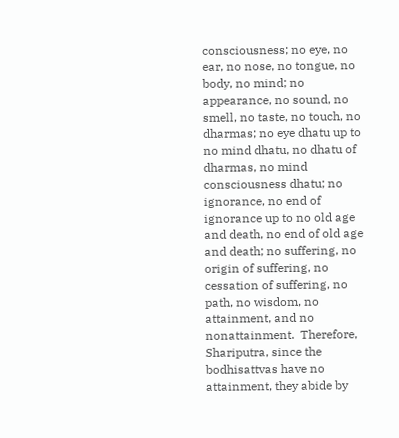consciousness; no eye, no ear, no nose, no tongue, no body, no mind; no appearance, no sound, no smell, no taste, no touch, no dharmas; no eye dhatu up to no mind dhatu, no dhatu of dharmas, no mind consciousness dhatu; no ignorance, no end of ignorance up to no old age and death, no end of old age and death; no suffering, no origin of suffering, no cessation of suffering, no path, no wisdom, no attainment, and no nonattainment.  Therefore, Shariputra, since the bodhisattvas have no attainment, they abide by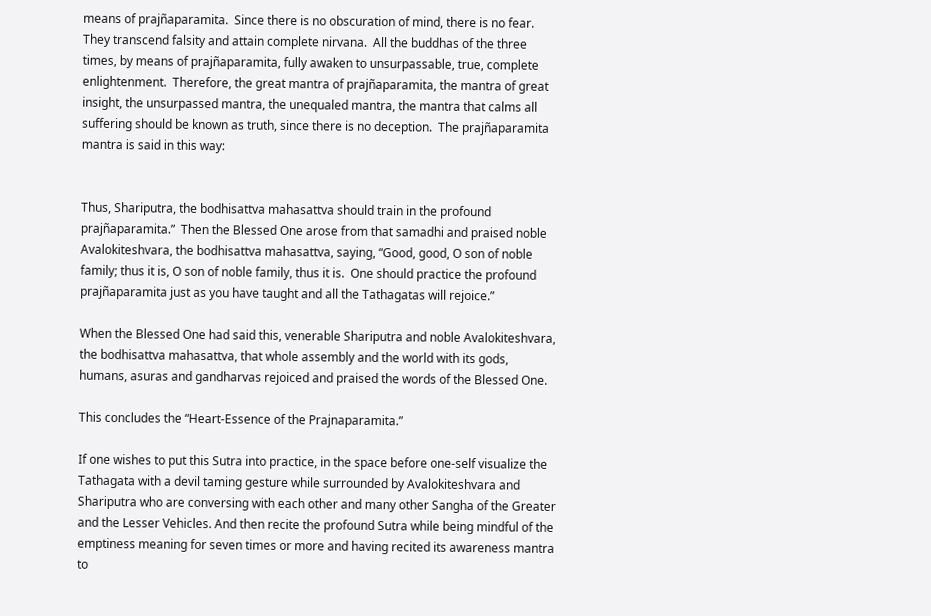means of prajñaparamita.  Since there is no obscuration of mind, there is no fear.  They transcend falsity and attain complete nirvana.  All the buddhas of the three times, by means of prajñaparamita, fully awaken to unsurpassable, true, complete enlightenment.  Therefore, the great mantra of prajñaparamita, the mantra of great insight, the unsurpassed mantra, the unequaled mantra, the mantra that calms all suffering should be known as truth, since there is no deception.  The prajñaparamita mantra is said in this way:


Thus, Shariputra, the bodhisattva mahasattva should train in the profound prajñaparamita.”  Then the Blessed One arose from that samadhi and praised noble Avalokiteshvara, the bodhisattva mahasattva, saying, “Good, good, O son of noble family; thus it is, O son of noble family, thus it is.  One should practice the profound prajñaparamita just as you have taught and all the Tathagatas will rejoice.”

When the Blessed One had said this, venerable Shariputra and noble Avalokiteshvara, the bodhisattva mahasattva, that whole assembly and the world with its gods, humans, asuras and gandharvas rejoiced and praised the words of the Blessed One.

This concludes the “Heart-Essence of the Prajnaparamita.”

If one wishes to put this Sutra into practice, in the space before one-self visualize the Tathagata with a devil taming gesture while surrounded by Avalokiteshvara and Shariputra who are conversing with each other and many other Sangha of the Greater and the Lesser Vehicles. And then recite the profound Sutra while being mindful of the emptiness meaning for seven times or more and having recited its awareness mantra to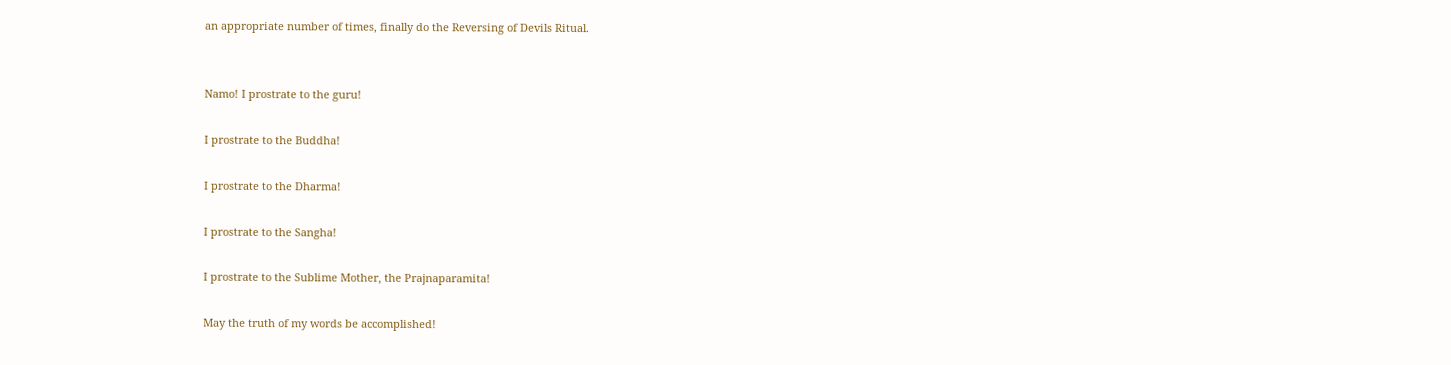an appropriate number of times, finally do the Reversing of Devils Ritual.


Namo! I prostrate to the guru!

I prostrate to the Buddha!

I prostrate to the Dharma!

I prostrate to the Sangha!

I prostrate to the Sublime Mother, the Prajnaparamita!

May the truth of my words be accomplished!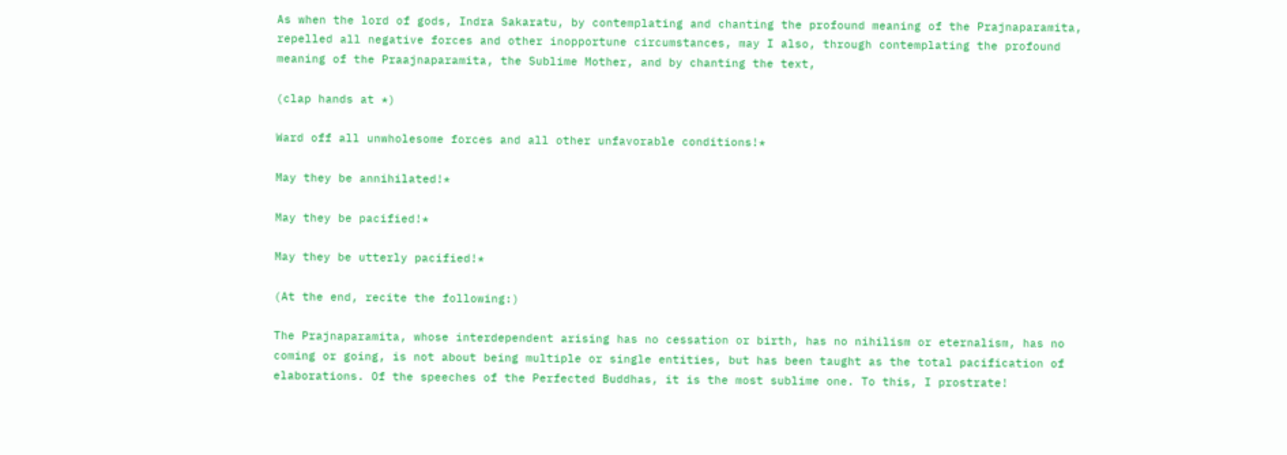As when the lord of gods, Indra Sakaratu, by contemplating and chanting the profound meaning of the Prajnaparamita, repelled all negative forces and other inopportune circumstances, may I also, through contemplating the profound meaning of the Praajnaparamita, the Sublime Mother, and by chanting the text,

(clap hands at *)

Ward off all unwholesome forces and all other unfavorable conditions!*

May they be annihilated!*

May they be pacified!*

May they be utterly pacified!*

(At the end, recite the following:)

The Prajnaparamita, whose interdependent arising has no cessation or birth, has no nihilism or eternalism, has no coming or going, is not about being multiple or single entities, but has been taught as the total pacification of elaborations. Of the speeches of the Perfected Buddhas, it is the most sublime one. To this, I prostrate!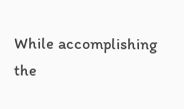While accomplishing the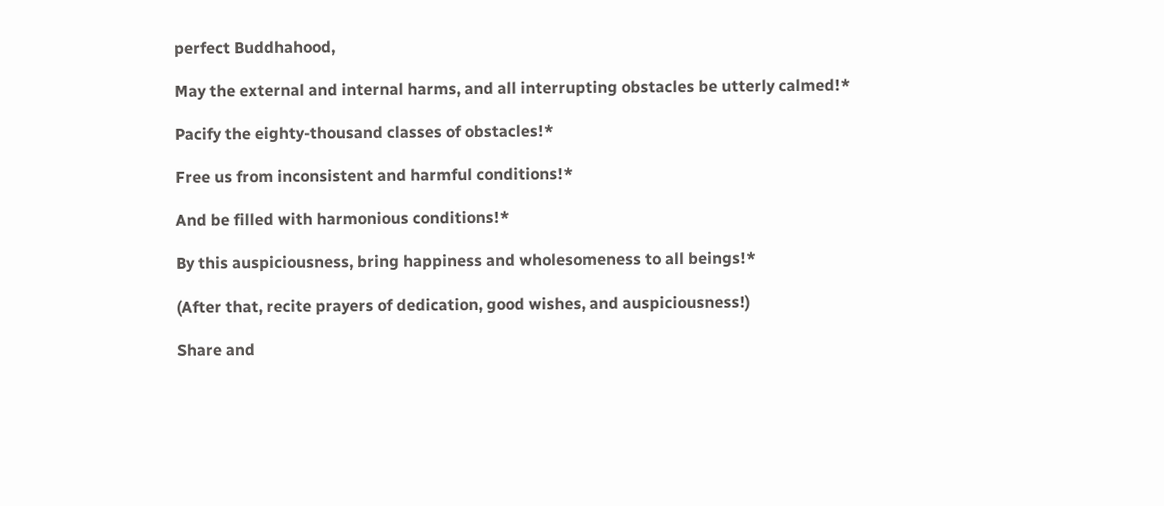perfect Buddhahood,

May the external and internal harms, and all interrupting obstacles be utterly calmed!*

Pacify the eighty-thousand classes of obstacles!*

Free us from inconsistent and harmful conditions!*

And be filled with harmonious conditions!*

By this auspiciousness, bring happiness and wholesomeness to all beings!*

(After that, recite prayers of dedication, good wishes, and auspiciousness!)

Share and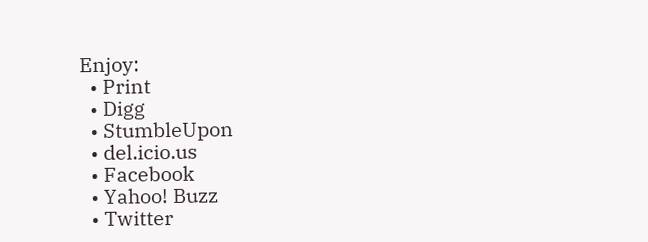Enjoy:
  • Print
  • Digg
  • StumbleUpon
  • del.icio.us
  • Facebook
  • Yahoo! Buzz
  • Twitter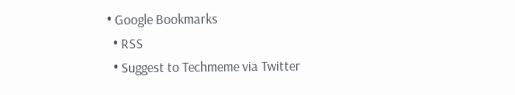• Google Bookmarks
  • RSS
  • Suggest to Techmeme via Twitter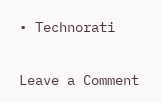• Technorati

Leave a Comment